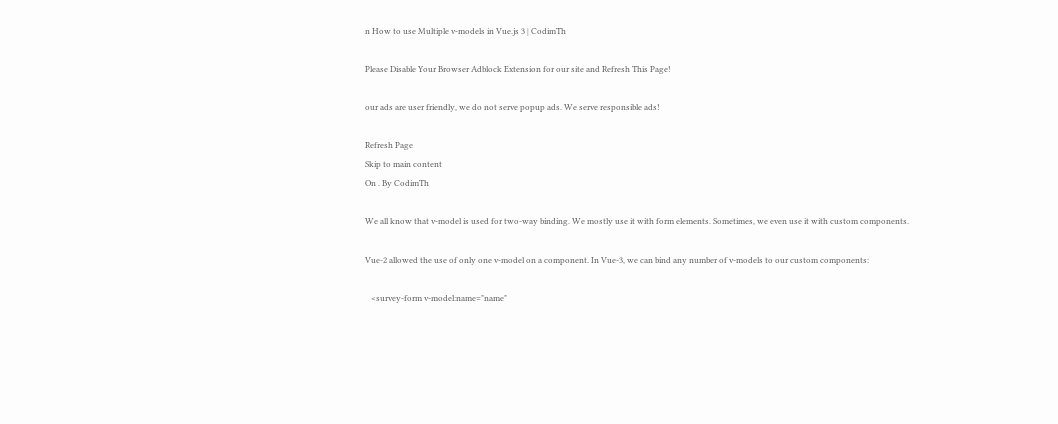n How to use Multiple v-models in Vue.js 3 | CodimTh

Please Disable Your Browser Adblock Extension for our site and Refresh This Page!

our ads are user friendly, we do not serve popup ads. We serve responsible ads!

Refresh Page
Skip to main content
On . By CodimTh

We all know that v-model is used for two-way binding. We mostly use it with form elements. Sometimes, we even use it with custom components.

Vue-2 allowed the use of only one v-model on a component. In Vue-3, we can bind any number of v-models to our custom components:

   <survey-form v-model:name="name"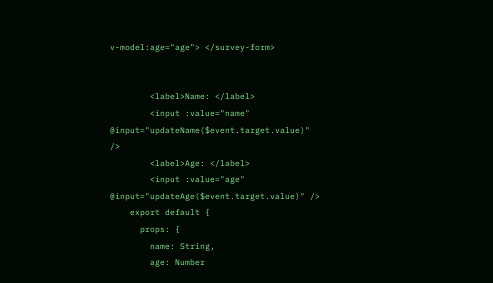v-model:age="age"> </survey-form>


        <label>Name: </label>
        <input :value="name" @input="updateName($event.target.value)" />
        <label>Age: </label>
        <input :value="age" @input="updateAge($event.target.value)" />
    export default {
      props: {
        name: String,
        age: Number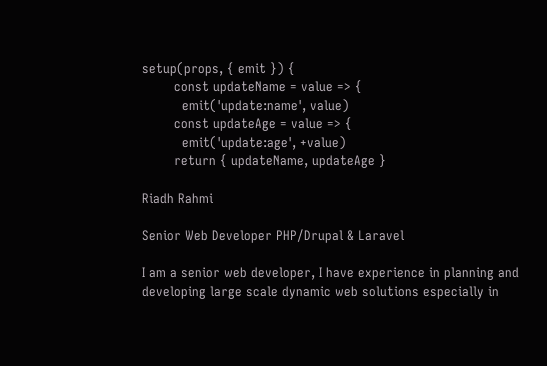setup(props, { emit }) {
        const updateName = value => {
          emit('update:name', value)
        const updateAge = value => {
          emit('update:age', +value)
        return { updateName, updateAge }

Riadh Rahmi

Senior Web Developer PHP/Drupal & Laravel

I am a senior web developer, I have experience in planning and developing large scale dynamic web solutions especially in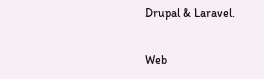Drupal & Laravel.

Web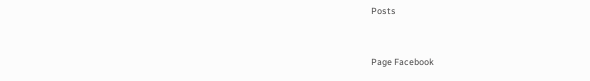Posts


Page Facebook